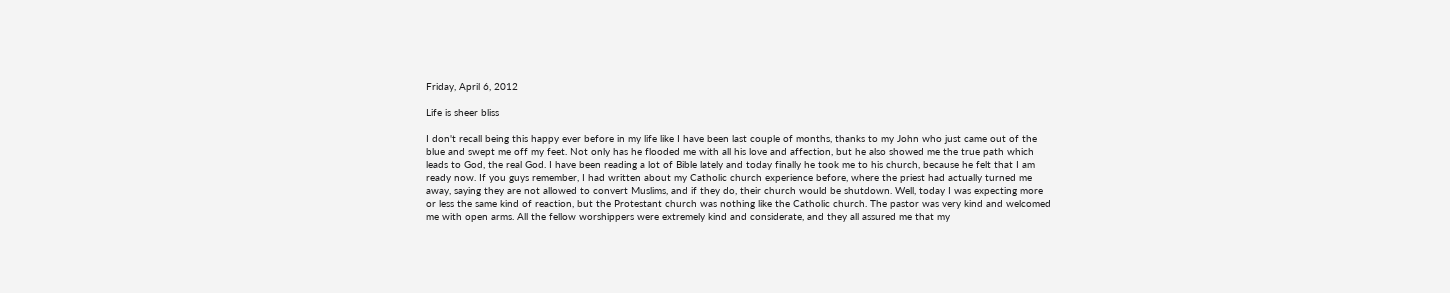Friday, April 6, 2012

Life is sheer bliss

I don't recall being this happy ever before in my life like I have been last couple of months, thanks to my John who just came out of the blue and swept me off my feet. Not only has he flooded me with all his love and affection, but he also showed me the true path which leads to God, the real God. I have been reading a lot of Bible lately and today finally he took me to his church, because he felt that I am ready now. If you guys remember, I had written about my Catholic church experience before, where the priest had actually turned me away, saying they are not allowed to convert Muslims, and if they do, their church would be shutdown. Well, today I was expecting more or less the same kind of reaction, but the Protestant church was nothing like the Catholic church. The pastor was very kind and welcomed me with open arms. All the fellow worshippers were extremely kind and considerate, and they all assured me that my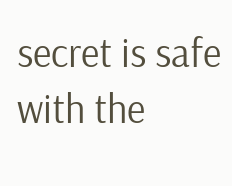secret is safe with the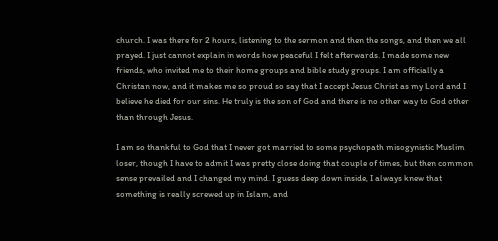church. I was there for 2 hours, listening to the sermon and then the songs, and then we all prayed. I just cannot explain in words how peaceful I felt afterwards. I made some new friends, who invited me to their home groups and bible study groups. I am officially a Christan now, and it makes me so proud so say that I accept Jesus Christ as my Lord and I believe he died for our sins. He truly is the son of God and there is no other way to God other than through Jesus.

I am so thankful to God that I never got married to some psychopath misogynistic Muslim loser, though I have to admit I was pretty close doing that couple of times, but then common sense prevailed and I changed my mind. I guess deep down inside, I always knew that something is really screwed up in Islam, and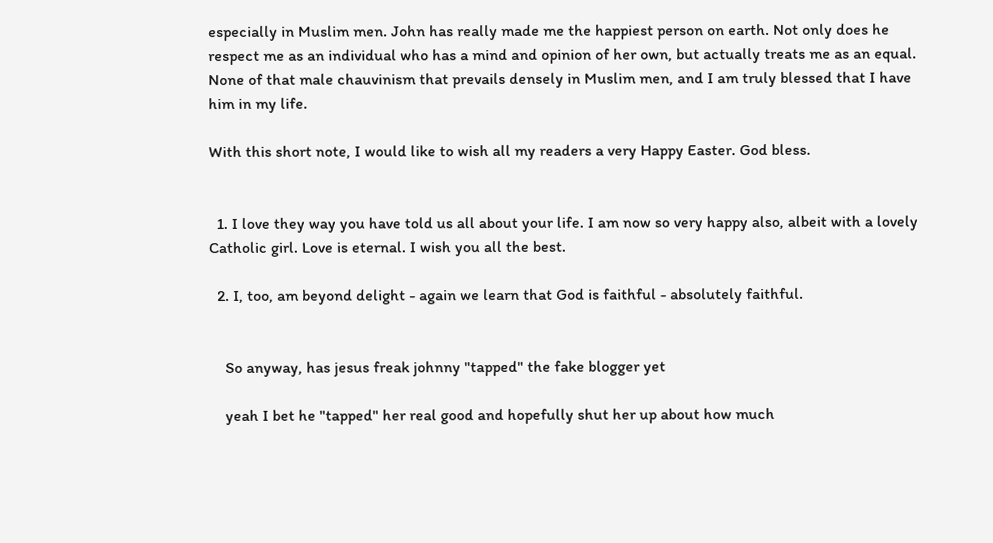especially in Muslim men. John has really made me the happiest person on earth. Not only does he respect me as an individual who has a mind and opinion of her own, but actually treats me as an equal. None of that male chauvinism that prevails densely in Muslim men, and I am truly blessed that I have him in my life.

With this short note, I would like to wish all my readers a very Happy Easter. God bless.


  1. I love they way you have told us all about your life. I am now so very happy also, albeit with a lovely Catholic girl. Love is eternal. I wish you all the best.

  2. I, too, am beyond delight - again we learn that God is faithful - absolutely faithful.


    So anyway, has jesus freak johnny "tapped" the fake blogger yet

    yeah I bet he "tapped" her real good and hopefully shut her up about how much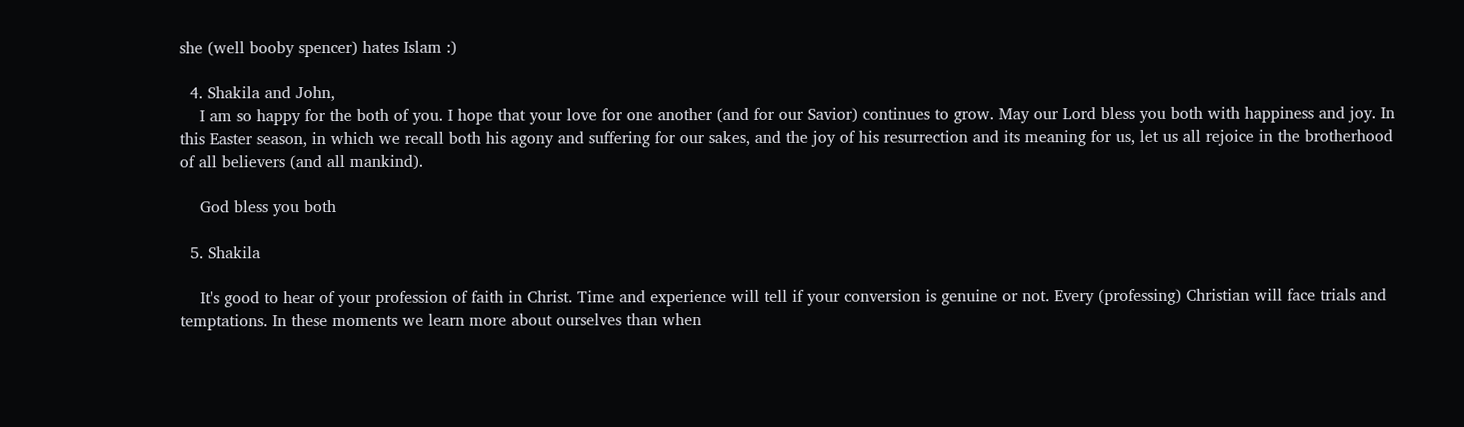she (well booby spencer) hates Islam :)

  4. Shakila and John,
    I am so happy for the both of you. I hope that your love for one another (and for our Savior) continues to grow. May our Lord bless you both with happiness and joy. In this Easter season, in which we recall both his agony and suffering for our sakes, and the joy of his resurrection and its meaning for us, let us all rejoice in the brotherhood of all believers (and all mankind).

    God bless you both

  5. Shakila

    It's good to hear of your profession of faith in Christ. Time and experience will tell if your conversion is genuine or not. Every (professing) Christian will face trials and temptations. In these moments we learn more about ourselves than when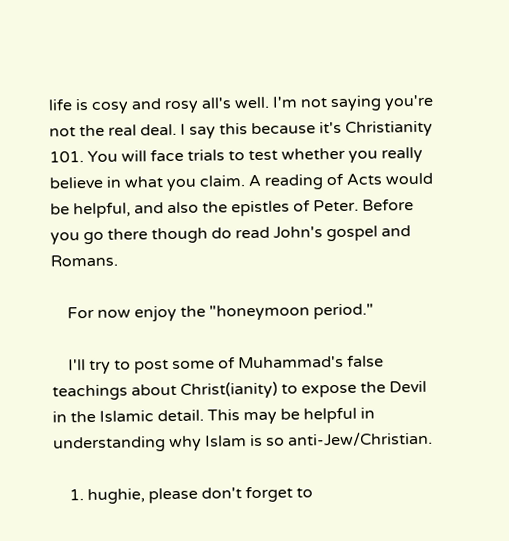life is cosy and rosy all's well. I'm not saying you're not the real deal. I say this because it's Christianity 101. You will face trials to test whether you really believe in what you claim. A reading of Acts would be helpful, and also the epistles of Peter. Before you go there though do read John's gospel and Romans.

    For now enjoy the "honeymoon period."

    I'll try to post some of Muhammad's false teachings about Christ(ianity) to expose the Devil in the Islamic detail. This may be helpful in understanding why Islam is so anti-Jew/Christian.

    1. hughie, please don't forget to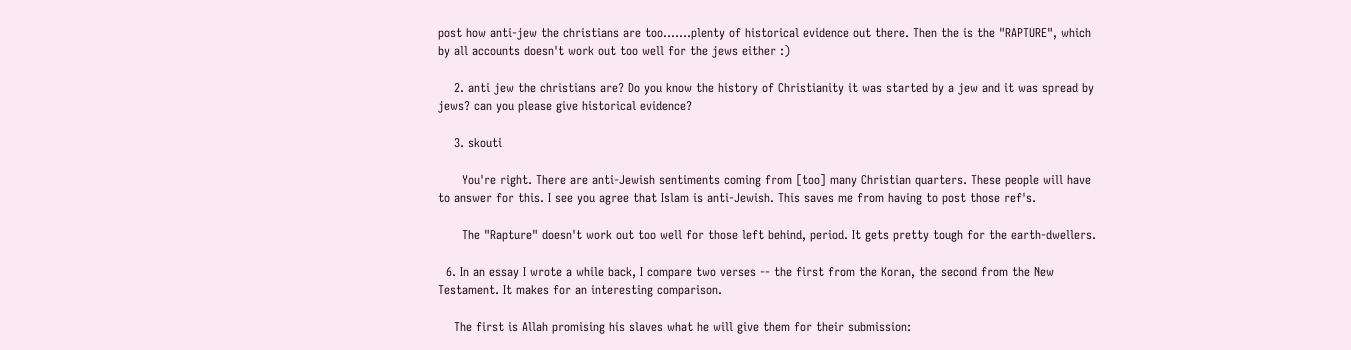post how anti-jew the christians are too.......plenty of historical evidence out there. Then the is the "RAPTURE", which by all accounts doesn't work out too well for the jews either :)

    2. anti jew the christians are? Do you know the history of Christianity it was started by a jew and it was spread by jews? can you please give historical evidence?

    3. skouti

      You're right. There are anti-Jewish sentiments coming from [too] many Christian quarters. These people will have to answer for this. I see you agree that Islam is anti-Jewish. This saves me from having to post those ref's.

      The "Rapture" doesn't work out too well for those left behind, period. It gets pretty tough for the earth-dwellers.

  6. In an essay I wrote a while back, I compare two verses -- the first from the Koran, the second from the New Testament. It makes for an interesting comparison.

    The first is Allah promising his slaves what he will give them for their submission: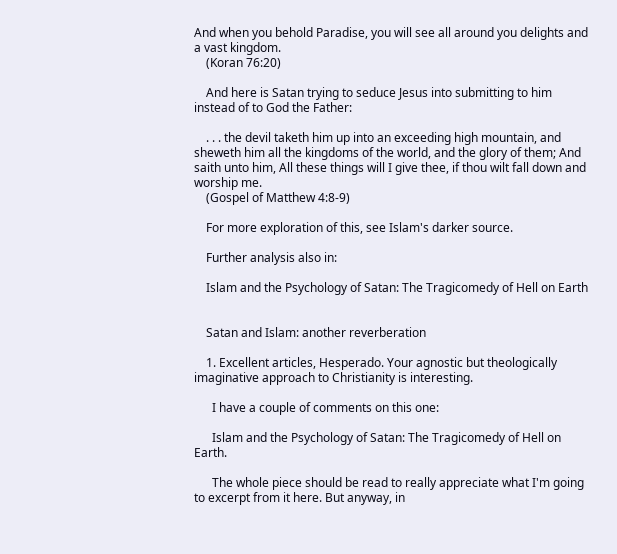And when you behold Paradise, you will see all around you delights and a vast kingdom.
    (Koran 76:20)

    And here is Satan trying to seduce Jesus into submitting to him instead of to God the Father:

    . . . the devil taketh him up into an exceeding high mountain, and sheweth him all the kingdoms of the world, and the glory of them; And saith unto him, All these things will I give thee, if thou wilt fall down and worship me.
    (Gospel of Matthew 4:8-9)

    For more exploration of this, see Islam's darker source.

    Further analysis also in:

    Islam and the Psychology of Satan: The Tragicomedy of Hell on Earth


    Satan and Islam: another reverberation

    1. Excellent articles, Hesperado. Your agnostic but theologically imaginative approach to Christianity is interesting.

      I have a couple of comments on this one:

      Islam and the Psychology of Satan: The Tragicomedy of Hell on Earth.

      The whole piece should be read to really appreciate what I'm going to excerpt from it here. But anyway, in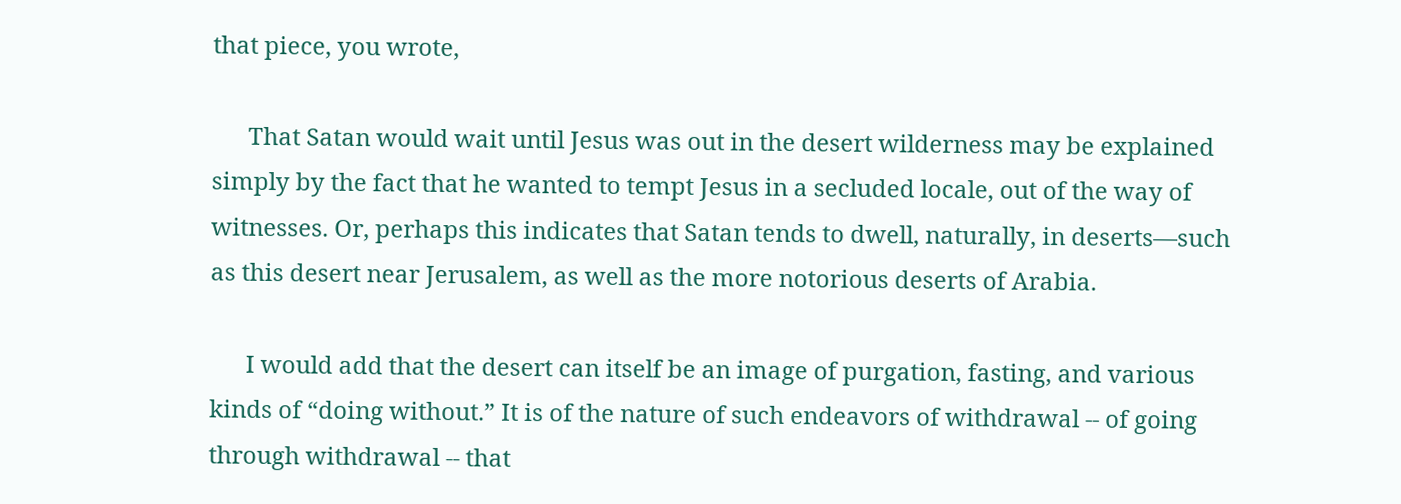that piece, you wrote,

      That Satan would wait until Jesus was out in the desert wilderness may be explained simply by the fact that he wanted to tempt Jesus in a secluded locale, out of the way of witnesses. Or, perhaps this indicates that Satan tends to dwell, naturally, in deserts—such as this desert near Jerusalem, as well as the more notorious deserts of Arabia.

      I would add that the desert can itself be an image of purgation, fasting, and various kinds of “doing without.” It is of the nature of such endeavors of withdrawal -- of going through withdrawal -- that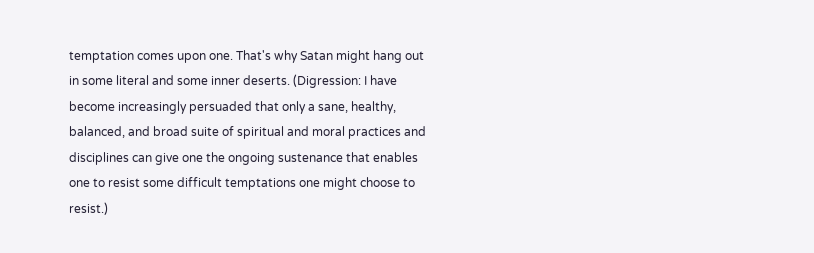temptation comes upon one. That's why Satan might hang out in some literal and some inner deserts. (Digression: I have become increasingly persuaded that only a sane, healthy, balanced, and broad suite of spiritual and moral practices and disciplines can give one the ongoing sustenance that enables one to resist some difficult temptations one might choose to resist.)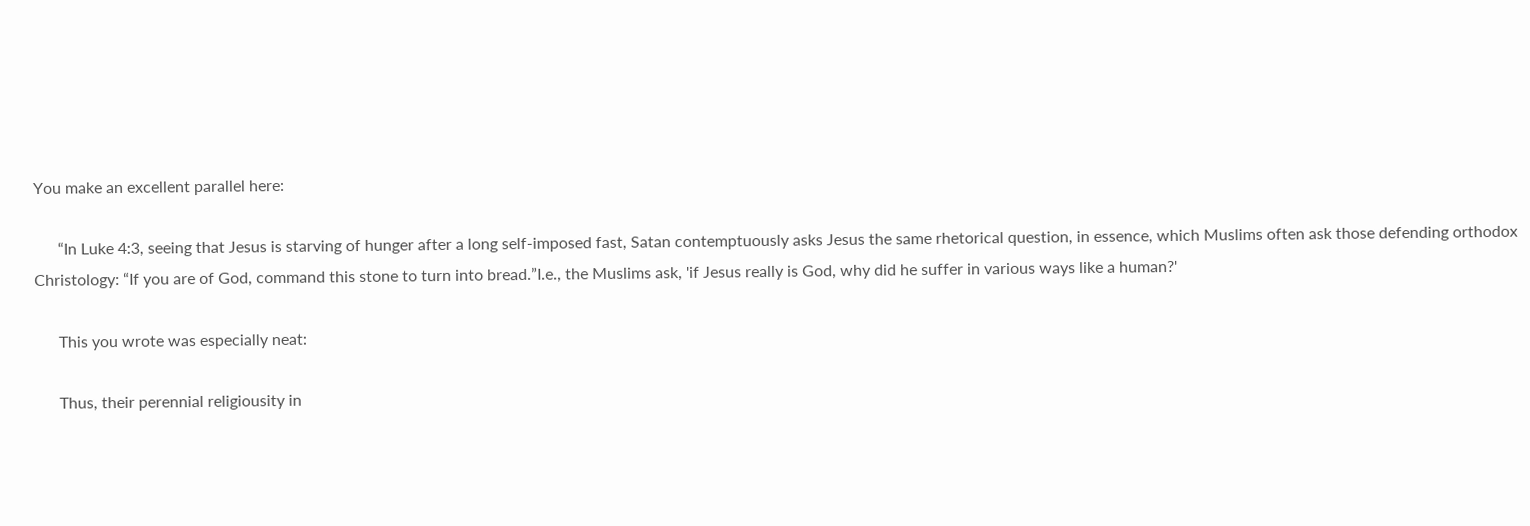You make an excellent parallel here:

      “In Luke 4:3, seeing that Jesus is starving of hunger after a long self-imposed fast, Satan contemptuously asks Jesus the same rhetorical question, in essence, which Muslims often ask those defending orthodox Christology: “If you are of God, command this stone to turn into bread.”I.e., the Muslims ask, 'if Jesus really is God, why did he suffer in various ways like a human?'

      This you wrote was especially neat:

      Thus, their perennial religiousity in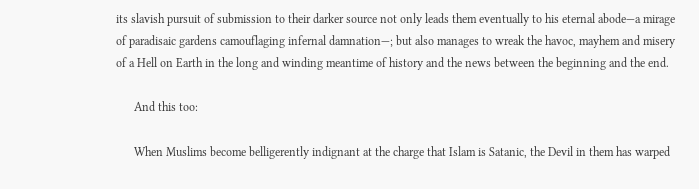its slavish pursuit of submission to their darker source not only leads them eventually to his eternal abode—a mirage of paradisaic gardens camouflaging infernal damnation—; but also manages to wreak the havoc, mayhem and misery of a Hell on Earth in the long and winding meantime of history and the news between the beginning and the end.

      And this too:

      When Muslims become belligerently indignant at the charge that Islam is Satanic, the Devil in them has warped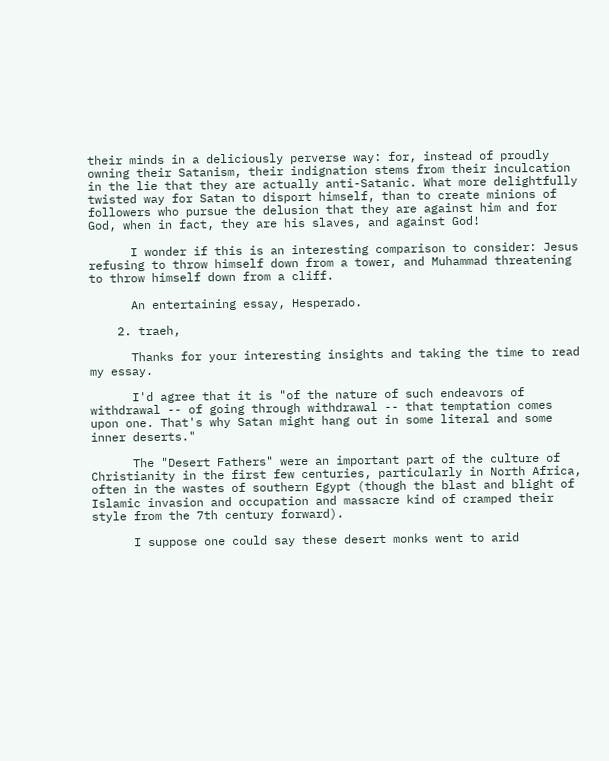their minds in a deliciously perverse way: for, instead of proudly owning their Satanism, their indignation stems from their inculcation in the lie that they are actually anti-Satanic. What more delightfully twisted way for Satan to disport himself, than to create minions of followers who pursue the delusion that they are against him and for God, when in fact, they are his slaves, and against God!

      I wonder if this is an interesting comparison to consider: Jesus refusing to throw himself down from a tower, and Muhammad threatening to throw himself down from a cliff.

      An entertaining essay, Hesperado.

    2. traeh,

      Thanks for your interesting insights and taking the time to read my essay.

      I'd agree that it is "of the nature of such endeavors of withdrawal -- of going through withdrawal -- that temptation comes upon one. That's why Satan might hang out in some literal and some inner deserts."

      The "Desert Fathers" were an important part of the culture of Christianity in the first few centuries, particularly in North Africa, often in the wastes of southern Egypt (though the blast and blight of Islamic invasion and occupation and massacre kind of cramped their style from the 7th century forward).

      I suppose one could say these desert monks went to arid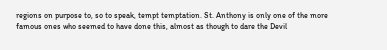regions on purpose to, so to speak, tempt temptation. St. Anthony is only one of the more famous ones who seemed to have done this, almost as though to dare the Devil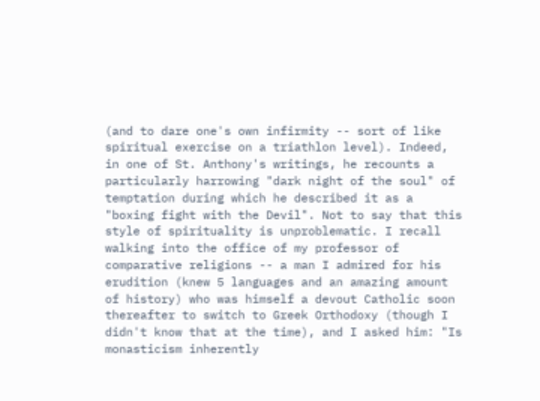(and to dare one's own infirmity -- sort of like spiritual exercise on a triathlon level). Indeed, in one of St. Anthony's writings, he recounts a particularly harrowing "dark night of the soul" of temptation during which he described it as a "boxing fight with the Devil". Not to say that this style of spirituality is unproblematic. I recall walking into the office of my professor of comparative religions -- a man I admired for his erudition (knew 5 languages and an amazing amount of history) who was himself a devout Catholic soon thereafter to switch to Greek Orthodoxy (though I didn't know that at the time), and I asked him: "Is monasticism inherently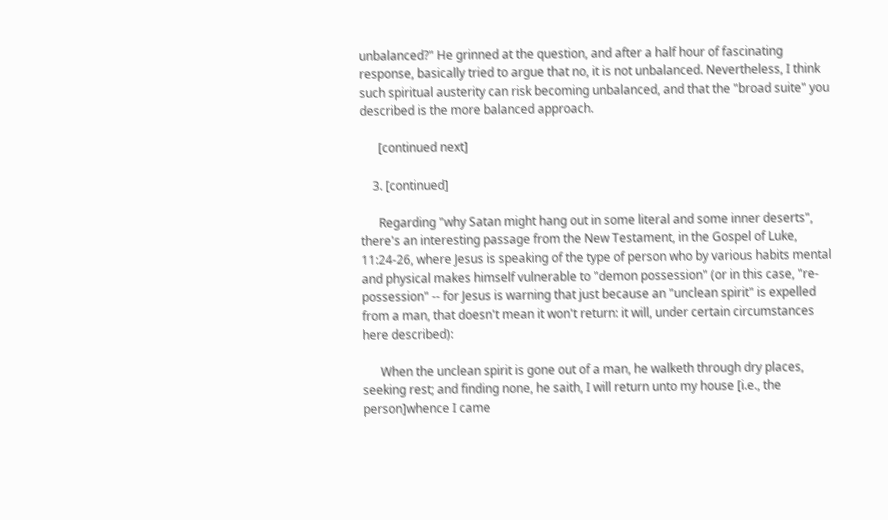unbalanced?" He grinned at the question, and after a half hour of fascinating response, basically tried to argue that no, it is not unbalanced. Nevertheless, I think such spiritual austerity can risk becoming unbalanced, and that the "broad suite" you described is the more balanced approach.

      [continued next]

    3. [continued]

      Regarding "why Satan might hang out in some literal and some inner deserts", there's an interesting passage from the New Testament, in the Gospel of Luke, 11:24-26, where Jesus is speaking of the type of person who by various habits mental and physical makes himself vulnerable to "demon possession" (or in this case, "re-possession" -- for Jesus is warning that just because an "unclean spirit" is expelled from a man, that doesn't mean it won't return: it will, under certain circumstances here described):

      When the unclean spirit is gone out of a man, he walketh through dry places, seeking rest; and finding none, he saith, I will return unto my house [i.e., the person]whence I came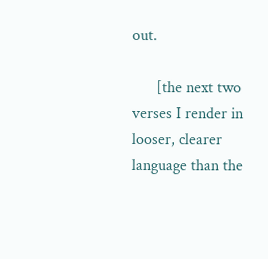out.

      [the next two verses I render in looser, clearer language than the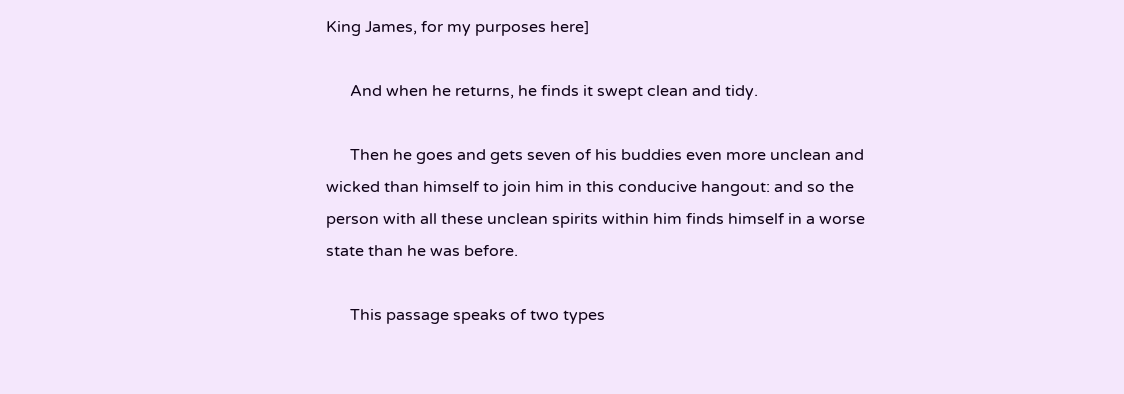King James, for my purposes here]

      And when he returns, he finds it swept clean and tidy.

      Then he goes and gets seven of his buddies even more unclean and wicked than himself to join him in this conducive hangout: and so the person with all these unclean spirits within him finds himself in a worse state than he was before.

      This passage speaks of two types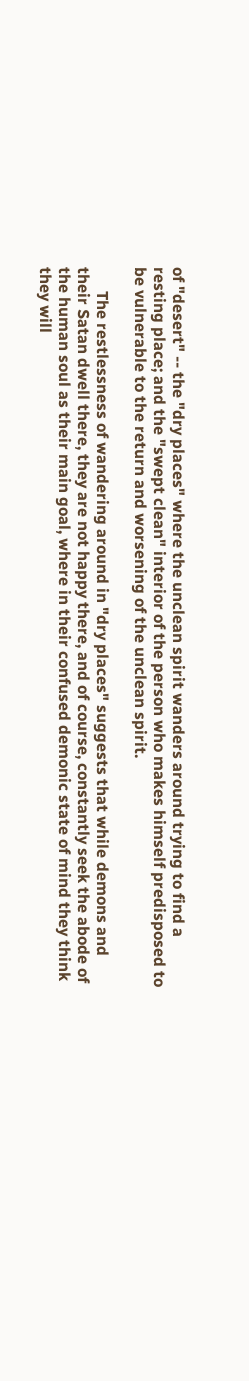of "desert" -- the "dry places" where the unclean spirit wanders around trying to find a resting place; and the "swept clean" interior of the person who makes himself predisposed to be vulnerable to the return and worsening of the unclean spirit.

      The restlessness of wandering around in "dry places" suggests that while demons and their Satan dwell there, they are not happy there, and of course, constantly seek the abode of the human soul as their main goal, where in their confused demonic state of mind they think they will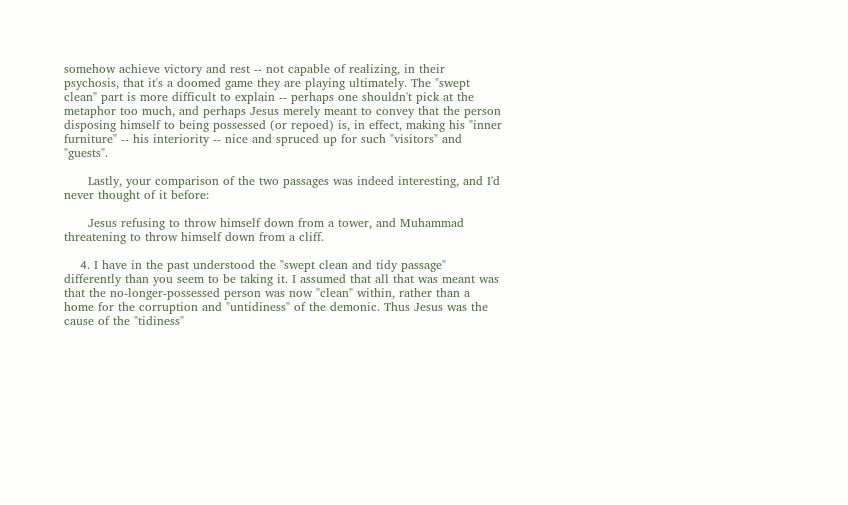somehow achieve victory and rest -- not capable of realizing, in their psychosis, that it's a doomed game they are playing ultimately. The "swept clean" part is more difficult to explain -- perhaps one shouldn't pick at the metaphor too much, and perhaps Jesus merely meant to convey that the person disposing himself to being possessed (or repoed) is, in effect, making his "inner furniture" -- his interiority -- nice and spruced up for such "visitors" and "guests".

      Lastly, your comparison of the two passages was indeed interesting, and I'd never thought of it before:

      Jesus refusing to throw himself down from a tower, and Muhammad threatening to throw himself down from a cliff.

    4. I have in the past understood the "swept clean and tidy passage" differently than you seem to be taking it. I assumed that all that was meant was that the no-longer-possessed person was now "clean" within, rather than a home for the corruption and "untidiness" of the demonic. Thus Jesus was the cause of the "tidiness"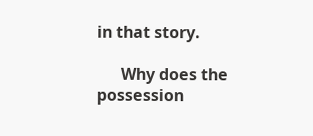in that story.

      Why does the possession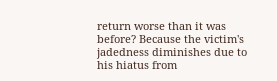return worse than it was before? Because the victim's jadedness diminishes due to his hiatus from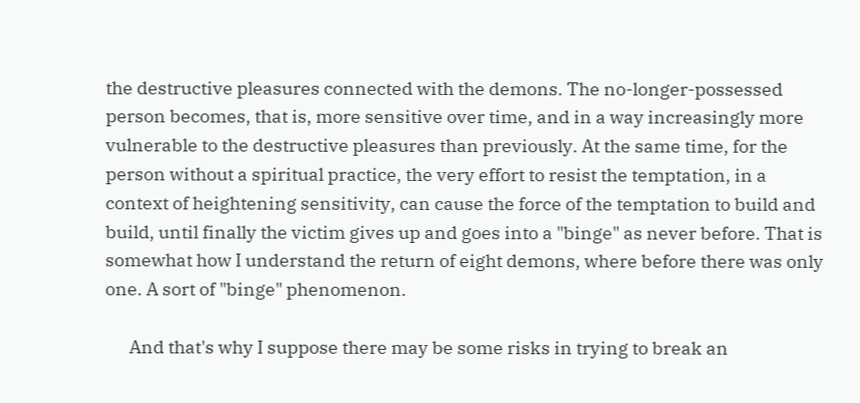the destructive pleasures connected with the demons. The no-longer-possessed person becomes, that is, more sensitive over time, and in a way increasingly more vulnerable to the destructive pleasures than previously. At the same time, for the person without a spiritual practice, the very effort to resist the temptation, in a context of heightening sensitivity, can cause the force of the temptation to build and build, until finally the victim gives up and goes into a "binge" as never before. That is somewhat how I understand the return of eight demons, where before there was only one. A sort of "binge" phenomenon.

      And that's why I suppose there may be some risks in trying to break an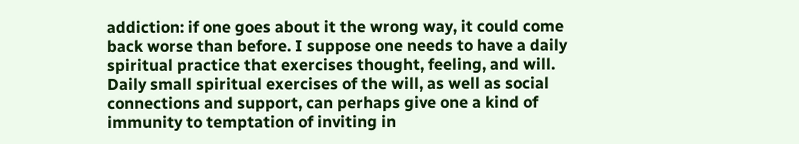addiction: if one goes about it the wrong way, it could come back worse than before. I suppose one needs to have a daily spiritual practice that exercises thought, feeling, and will. Daily small spiritual exercises of the will, as well as social connections and support, can perhaps give one a kind of immunity to temptation of inviting in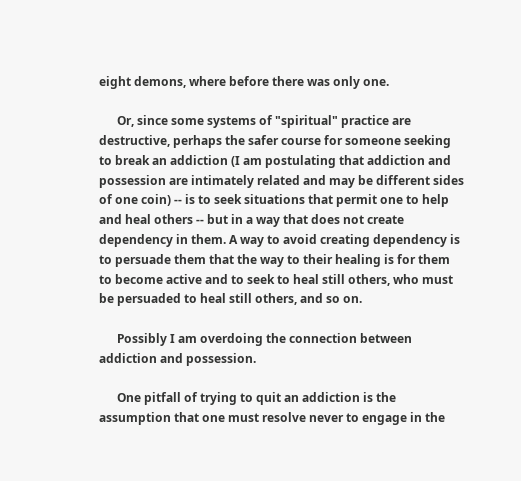eight demons, where before there was only one.

      Or, since some systems of "spiritual" practice are destructive, perhaps the safer course for someone seeking to break an addiction (I am postulating that addiction and possession are intimately related and may be different sides of one coin) -- is to seek situations that permit one to help and heal others -- but in a way that does not create dependency in them. A way to avoid creating dependency is to persuade them that the way to their healing is for them to become active and to seek to heal still others, who must be persuaded to heal still others, and so on.

      Possibly I am overdoing the connection between addiction and possession.

      One pitfall of trying to quit an addiction is the assumption that one must resolve never to engage in the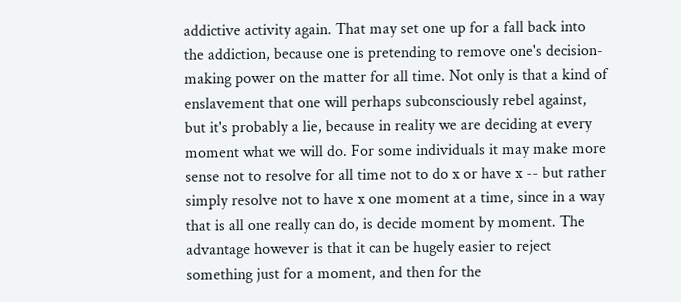addictive activity again. That may set one up for a fall back into the addiction, because one is pretending to remove one's decision-making power on the matter for all time. Not only is that a kind of enslavement that one will perhaps subconsciously rebel against, but it's probably a lie, because in reality we are deciding at every moment what we will do. For some individuals it may make more sense not to resolve for all time not to do x or have x -- but rather simply resolve not to have x one moment at a time, since in a way that is all one really can do, is decide moment by moment. The advantage however is that it can be hugely easier to reject something just for a moment, and then for the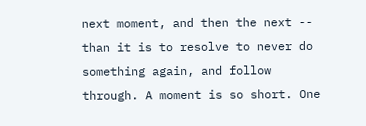next moment, and then the next -- than it is to resolve to never do something again, and follow through. A moment is so short. One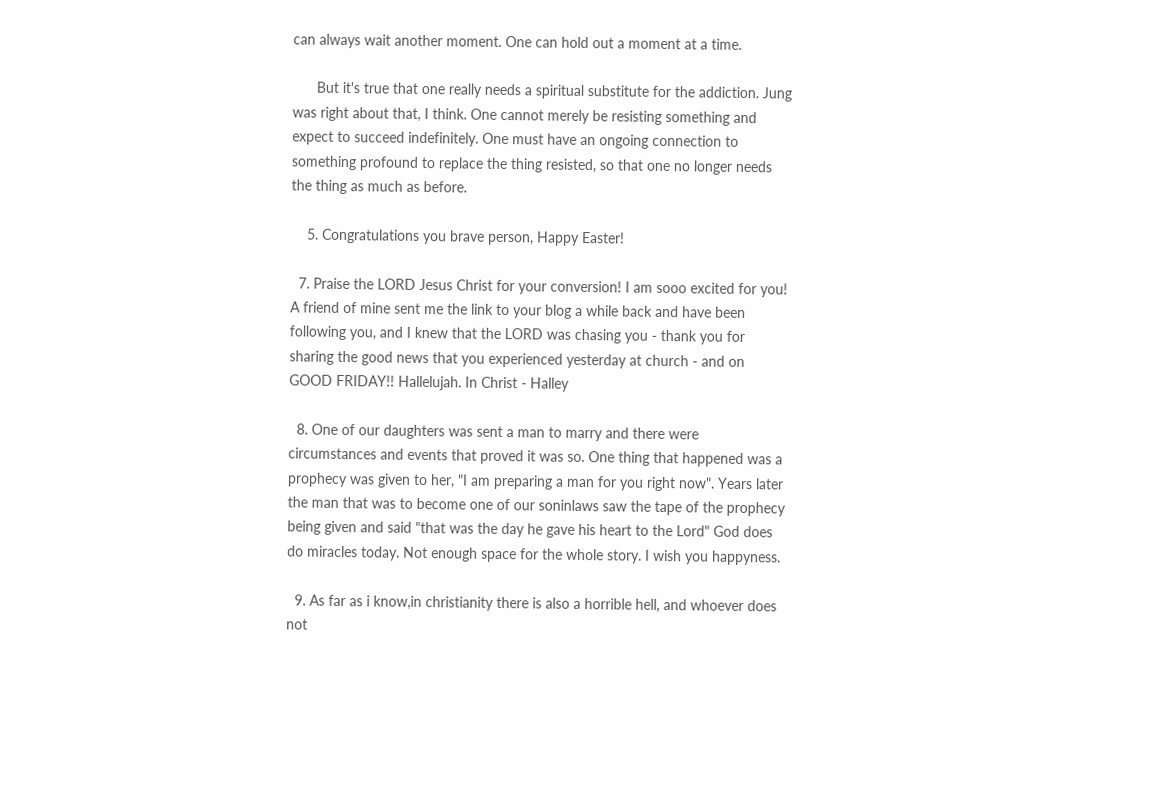can always wait another moment. One can hold out a moment at a time.

      But it's true that one really needs a spiritual substitute for the addiction. Jung was right about that, I think. One cannot merely be resisting something and expect to succeed indefinitely. One must have an ongoing connection to something profound to replace the thing resisted, so that one no longer needs the thing as much as before.

    5. Congratulations you brave person, Happy Easter!

  7. Praise the LORD Jesus Christ for your conversion! I am sooo excited for you! A friend of mine sent me the link to your blog a while back and have been following you, and I knew that the LORD was chasing you - thank you for sharing the good news that you experienced yesterday at church - and on GOOD FRIDAY!! Hallelujah. In Christ - Halley

  8. One of our daughters was sent a man to marry and there were circumstances and events that proved it was so. One thing that happened was a prophecy was given to her, "I am preparing a man for you right now". Years later the man that was to become one of our soninlaws saw the tape of the prophecy being given and said "that was the day he gave his heart to the Lord" God does do miracles today. Not enough space for the whole story. I wish you happyness.

  9. As far as i know,in christianity there is also a horrible hell, and whoever does not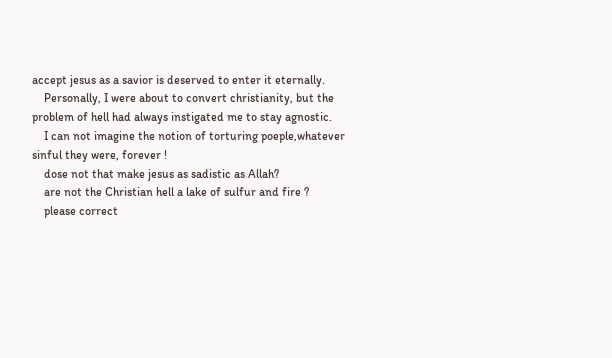accept jesus as a savior is deserved to enter it eternally.
    Personally, I were about to convert christianity, but the problem of hell had always instigated me to stay agnostic.
    I can not imagine the notion of torturing poeple,whatever sinful they were, forever !
    dose not that make jesus as sadistic as Allah?
    are not the Christian hell a lake of sulfur and fire ?
    please correct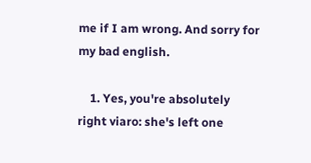me if I am wrong. And sorry for my bad english.

    1. Yes, you're absolutely right viaro: she's left one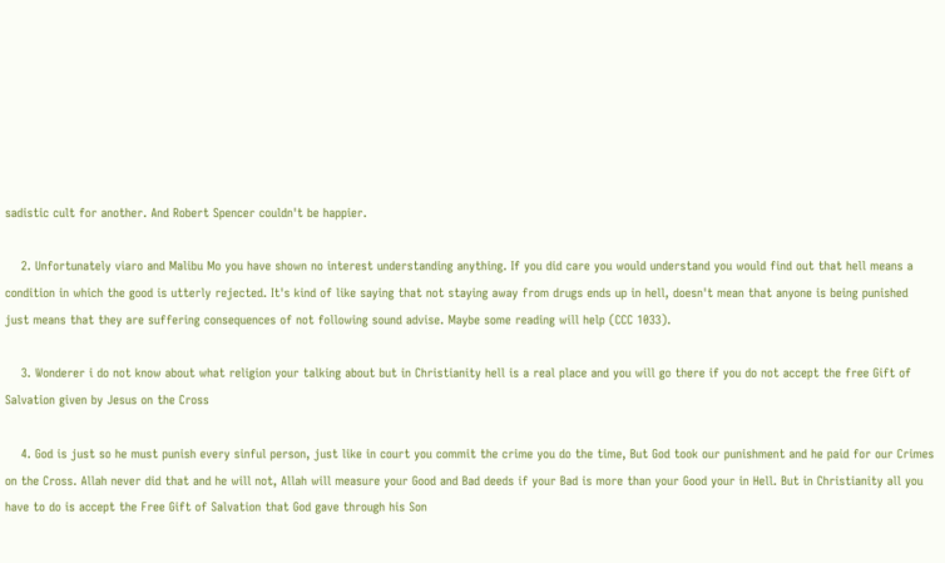sadistic cult for another. And Robert Spencer couldn't be happier.

    2. Unfortunately viaro and Malibu Mo you have shown no interest understanding anything. If you did care you would understand you would find out that hell means a condition in which the good is utterly rejected. It's kind of like saying that not staying away from drugs ends up in hell, doesn't mean that anyone is being punished just means that they are suffering consequences of not following sound advise. Maybe some reading will help (CCC 1033).

    3. Wonderer i do not know about what religion your talking about but in Christianity hell is a real place and you will go there if you do not accept the free Gift of Salvation given by Jesus on the Cross

    4. God is just so he must punish every sinful person, just like in court you commit the crime you do the time, But God took our punishment and he paid for our Crimes on the Cross. Allah never did that and he will not, Allah will measure your Good and Bad deeds if your Bad is more than your Good your in Hell. But in Christianity all you have to do is accept the Free Gift of Salvation that God gave through his Son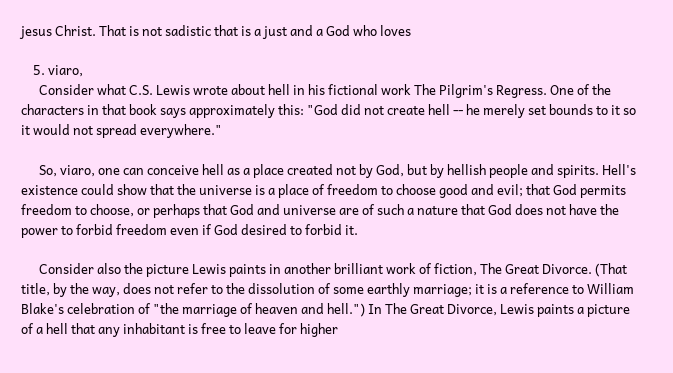jesus Christ. That is not sadistic that is a just and a God who loves

    5. viaro,
      Consider what C.S. Lewis wrote about hell in his fictional work The Pilgrim's Regress. One of the characters in that book says approximately this: "God did not create hell -- he merely set bounds to it so it would not spread everywhere."

      So, viaro, one can conceive hell as a place created not by God, but by hellish people and spirits. Hell's existence could show that the universe is a place of freedom to choose good and evil; that God permits freedom to choose, or perhaps that God and universe are of such a nature that God does not have the power to forbid freedom even if God desired to forbid it.

      Consider also the picture Lewis paints in another brilliant work of fiction, The Great Divorce. (That title, by the way, does not refer to the dissolution of some earthly marriage; it is a reference to William Blake's celebration of "the marriage of heaven and hell.") In The Great Divorce, Lewis paints a picture of a hell that any inhabitant is free to leave for higher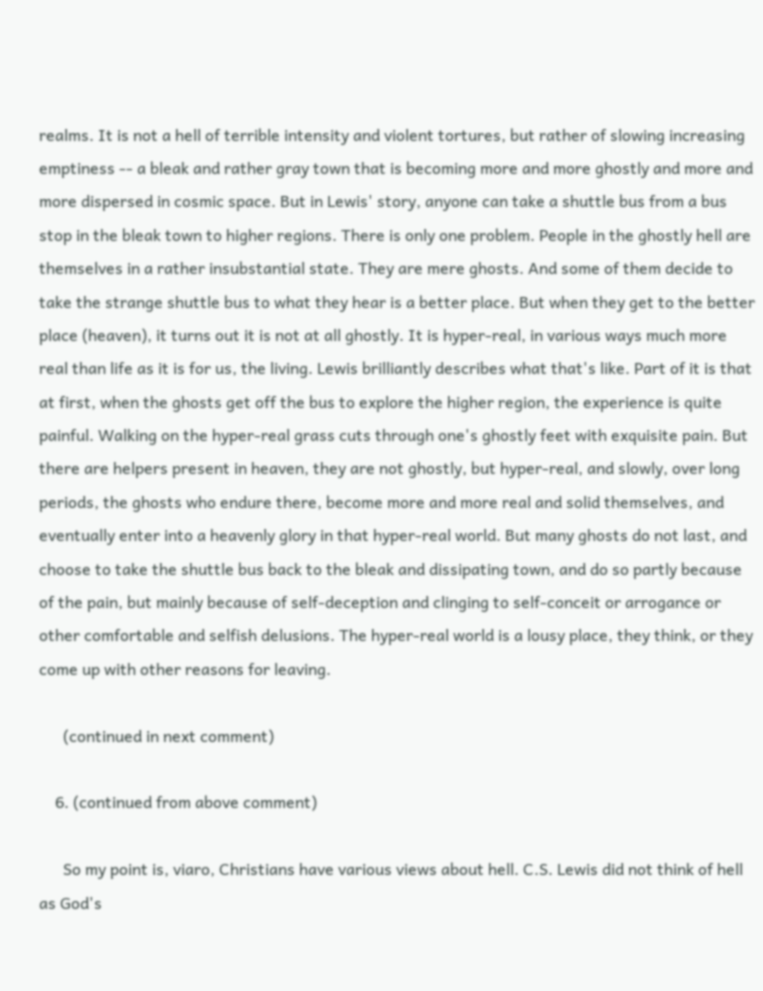realms. It is not a hell of terrible intensity and violent tortures, but rather of slowing increasing emptiness -- a bleak and rather gray town that is becoming more and more ghostly and more and more dispersed in cosmic space. But in Lewis' story, anyone can take a shuttle bus from a bus stop in the bleak town to higher regions. There is only one problem. People in the ghostly hell are themselves in a rather insubstantial state. They are mere ghosts. And some of them decide to take the strange shuttle bus to what they hear is a better place. But when they get to the better place (heaven), it turns out it is not at all ghostly. It is hyper-real, in various ways much more real than life as it is for us, the living. Lewis brilliantly describes what that's like. Part of it is that at first, when the ghosts get off the bus to explore the higher region, the experience is quite painful. Walking on the hyper-real grass cuts through one's ghostly feet with exquisite pain. But there are helpers present in heaven, they are not ghostly, but hyper-real, and slowly, over long periods, the ghosts who endure there, become more and more real and solid themselves, and eventually enter into a heavenly glory in that hyper-real world. But many ghosts do not last, and choose to take the shuttle bus back to the bleak and dissipating town, and do so partly because of the pain, but mainly because of self-deception and clinging to self-conceit or arrogance or other comfortable and selfish delusions. The hyper-real world is a lousy place, they think, or they come up with other reasons for leaving.

      (continued in next comment)

    6. (continued from above comment)

      So my point is, viaro, Christians have various views about hell. C.S. Lewis did not think of hell as God's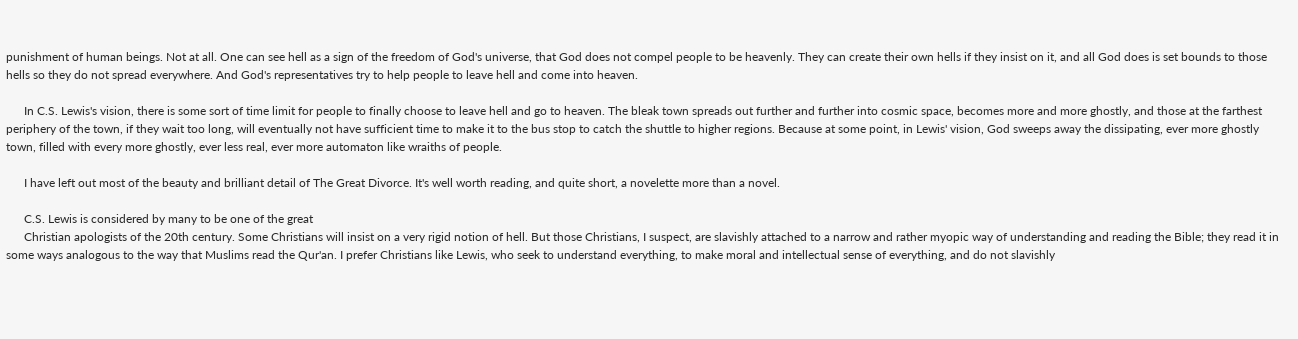punishment of human beings. Not at all. One can see hell as a sign of the freedom of God's universe, that God does not compel people to be heavenly. They can create their own hells if they insist on it, and all God does is set bounds to those hells so they do not spread everywhere. And God's representatives try to help people to leave hell and come into heaven.

      In C.S. Lewis's vision, there is some sort of time limit for people to finally choose to leave hell and go to heaven. The bleak town spreads out further and further into cosmic space, becomes more and more ghostly, and those at the farthest periphery of the town, if they wait too long, will eventually not have sufficient time to make it to the bus stop to catch the shuttle to higher regions. Because at some point, in Lewis' vision, God sweeps away the dissipating, ever more ghostly town, filled with every more ghostly, ever less real, ever more automaton like wraiths of people.

      I have left out most of the beauty and brilliant detail of The Great Divorce. It's well worth reading, and quite short, a novelette more than a novel.

      C.S. Lewis is considered by many to be one of the great
      Christian apologists of the 20th century. Some Christians will insist on a very rigid notion of hell. But those Christians, I suspect, are slavishly attached to a narrow and rather myopic way of understanding and reading the Bible; they read it in some ways analogous to the way that Muslims read the Qur'an. I prefer Christians like Lewis, who seek to understand everything, to make moral and intellectual sense of everything, and do not slavishly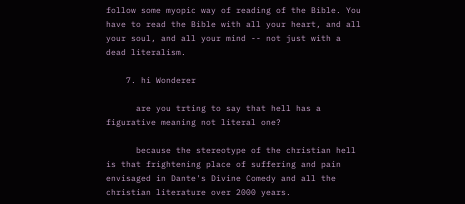follow some myopic way of reading of the Bible. You have to read the Bible with all your heart, and all your soul, and all your mind -- not just with a dead literalism.

    7. hi Wonderer

      are you trting to say that hell has a figurative meaning not literal one?

      because the stereotype of the christian hell is that frightening place of suffering and pain envisaged in Dante's Divine Comedy and all the christian literature over 2000 years.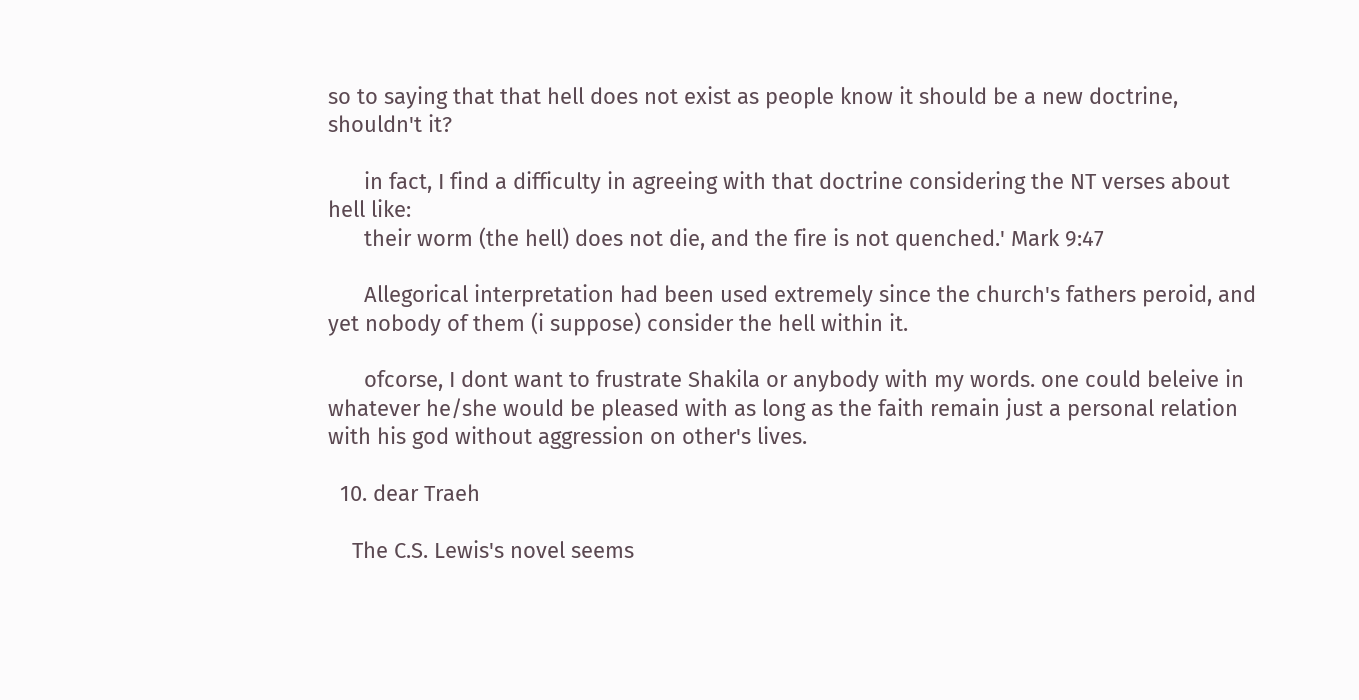so to saying that that hell does not exist as people know it should be a new doctrine, shouldn't it?

      in fact, I find a difficulty in agreeing with that doctrine considering the NT verses about hell like:
      their worm (the hell) does not die, and the fire is not quenched.' Mark 9:47

      Allegorical interpretation had been used extremely since the church's fathers peroid, and yet nobody of them (i suppose) consider the hell within it.

      ofcorse, I dont want to frustrate Shakila or anybody with my words. one could beleive in whatever he/she would be pleased with as long as the faith remain just a personal relation with his god without aggression on other's lives.

  10. dear Traeh

    The C.S. Lewis's novel seems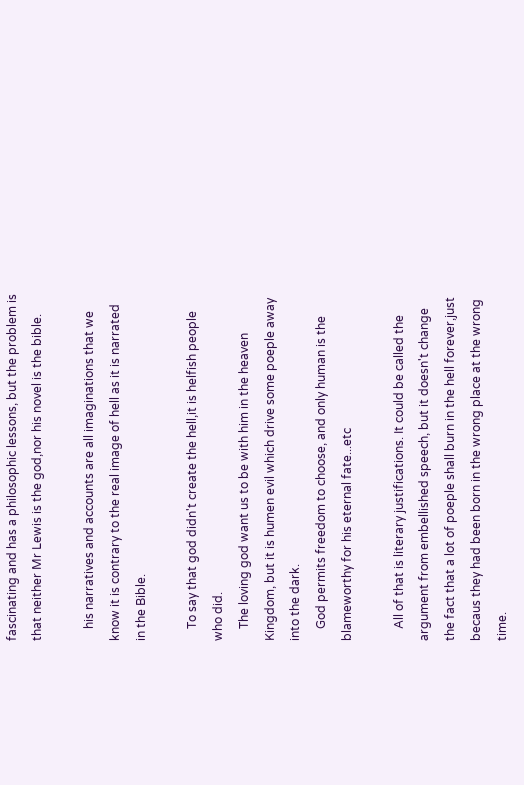fascinating and has a philosophic lessons, but the problem is that neither Mr Lewis is the god,nor his novel is the bible.

    his narratives and accounts are all imaginations that we know it is contrary to the real image of hell as it is narrated in the Bible.

    To say that god didn't create the hell,it is helfish people who did.
    The loving god want us to be with him in the heaven Kingdom, but it is humen evil which drive some poeple away into the dark.
    God permits freedom to choose, and only human is the blameworthy for his eternal fate...etc

    All of that is literary justifications. It could be called the argument from embellished speech, but it doesn't change the fact that a lot of poeple shall burn in the hell forever,just becaus they had been born in the wrong place at the wrong time.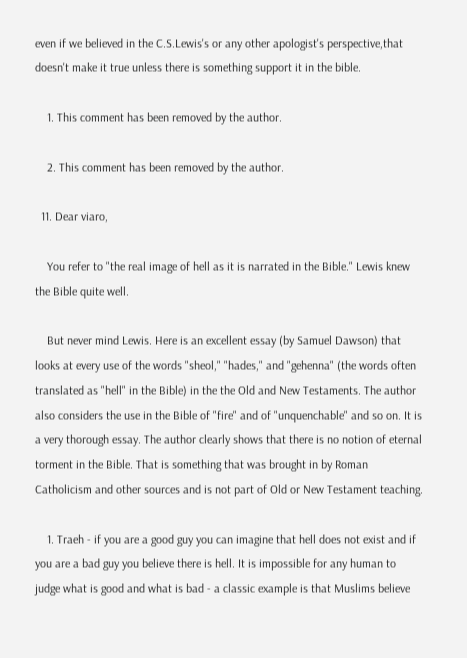even if we believed in the C.S.Lewis's or any other apologist's perspective,that doesn't make it true unless there is something support it in the bible.

    1. This comment has been removed by the author.

    2. This comment has been removed by the author.

  11. Dear viaro,

    You refer to "the real image of hell as it is narrated in the Bible." Lewis knew the Bible quite well.

    But never mind Lewis. Here is an excellent essay (by Samuel Dawson) that looks at every use of the words "sheol," "hades," and "gehenna" (the words often translated as "hell" in the Bible) in the the Old and New Testaments. The author also considers the use in the Bible of "fire" and of "unquenchable" and so on. It is a very thorough essay. The author clearly shows that there is no notion of eternal torment in the Bible. That is something that was brought in by Roman Catholicism and other sources and is not part of Old or New Testament teaching.

    1. Traeh - if you are a good guy you can imagine that hell does not exist and if you are a bad guy you believe there is hell. It is impossible for any human to judge what is good and what is bad - a classic example is that Muslims believe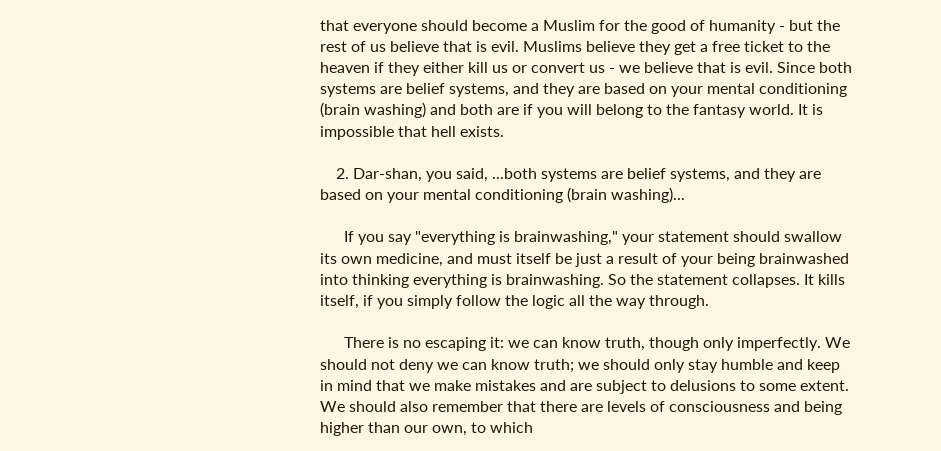that everyone should become a Muslim for the good of humanity - but the rest of us believe that is evil. Muslims believe they get a free ticket to the heaven if they either kill us or convert us - we believe that is evil. Since both systems are belief systems, and they are based on your mental conditioning (brain washing) and both are if you will belong to the fantasy world. It is impossible that hell exists.

    2. Dar-shan, you said, ...both systems are belief systems, and they are based on your mental conditioning (brain washing)...

      If you say "everything is brainwashing," your statement should swallow its own medicine, and must itself be just a result of your being brainwashed into thinking everything is brainwashing. So the statement collapses. It kills itself, if you simply follow the logic all the way through.

      There is no escaping it: we can know truth, though only imperfectly. We should not deny we can know truth; we should only stay humble and keep in mind that we make mistakes and are subject to delusions to some extent. We should also remember that there are levels of consciousness and being higher than our own, to which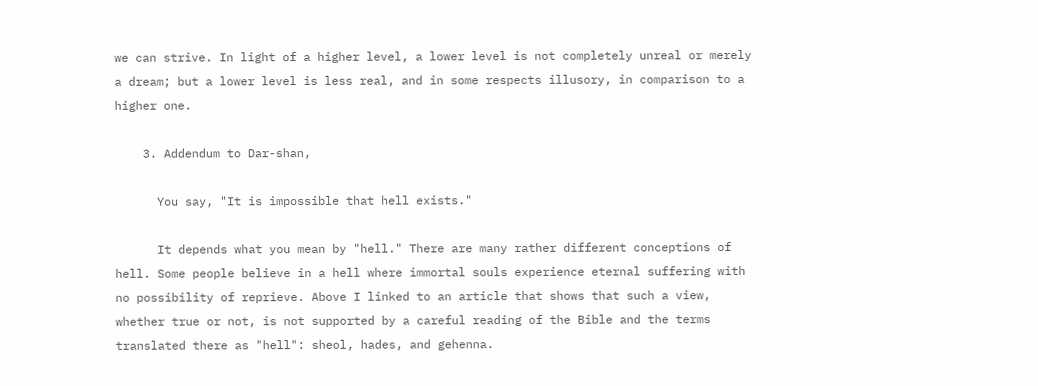we can strive. In light of a higher level, a lower level is not completely unreal or merely a dream; but a lower level is less real, and in some respects illusory, in comparison to a higher one.

    3. Addendum to Dar-shan,

      You say, "It is impossible that hell exists."

      It depends what you mean by "hell." There are many rather different conceptions of hell. Some people believe in a hell where immortal souls experience eternal suffering with no possibility of reprieve. Above I linked to an article that shows that such a view, whether true or not, is not supported by a careful reading of the Bible and the terms translated there as "hell": sheol, hades, and gehenna.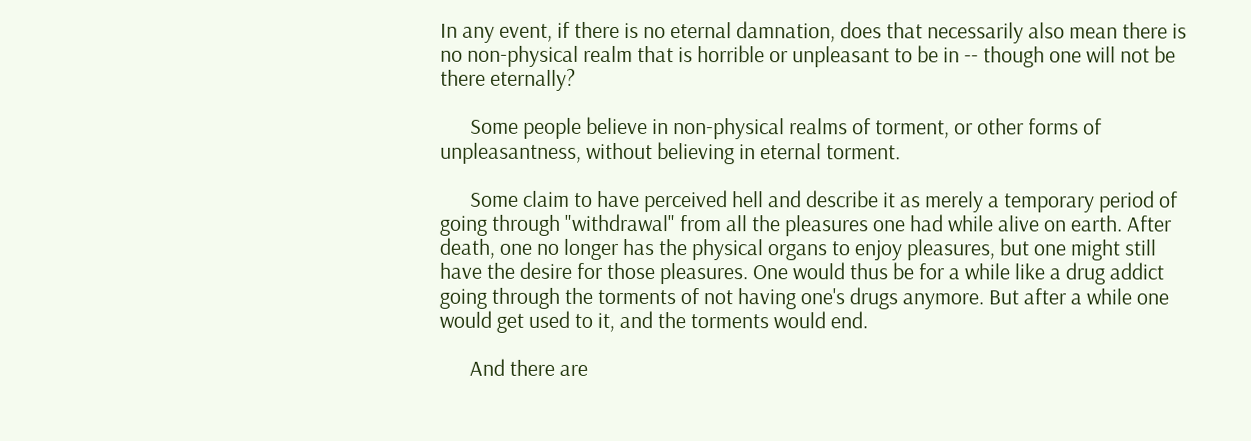In any event, if there is no eternal damnation, does that necessarily also mean there is no non-physical realm that is horrible or unpleasant to be in -- though one will not be there eternally?

      Some people believe in non-physical realms of torment, or other forms of unpleasantness, without believing in eternal torment.

      Some claim to have perceived hell and describe it as merely a temporary period of going through "withdrawal" from all the pleasures one had while alive on earth. After death, one no longer has the physical organs to enjoy pleasures, but one might still have the desire for those pleasures. One would thus be for a while like a drug addict going through the torments of not having one's drugs anymore. But after a while one would get used to it, and the torments would end.

      And there are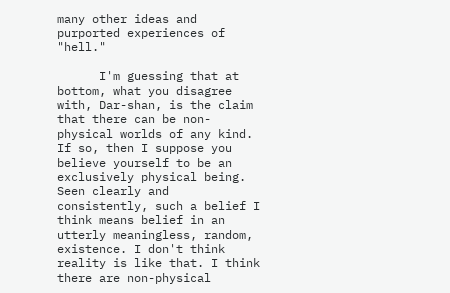many other ideas and purported experiences of "hell."

      I'm guessing that at bottom, what you disagree with, Dar-shan, is the claim that there can be non-physical worlds of any kind. If so, then I suppose you believe yourself to be an exclusively physical being. Seen clearly and consistently, such a belief I think means belief in an utterly meaningless, random, existence. I don't think reality is like that. I think there are non-physical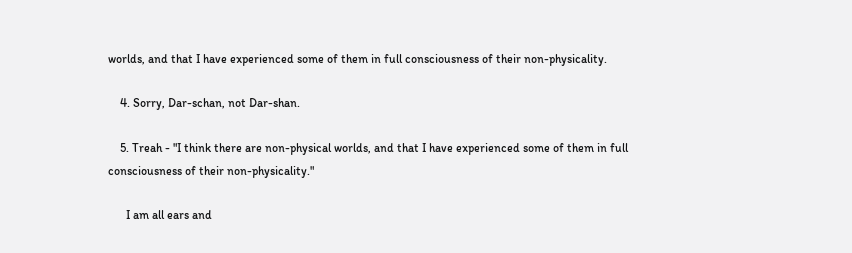worlds, and that I have experienced some of them in full consciousness of their non-physicality.

    4. Sorry, Dar-schan, not Dar-shan.

    5. Treah - "I think there are non-physical worlds, and that I have experienced some of them in full consciousness of their non-physicality."

      I am all ears and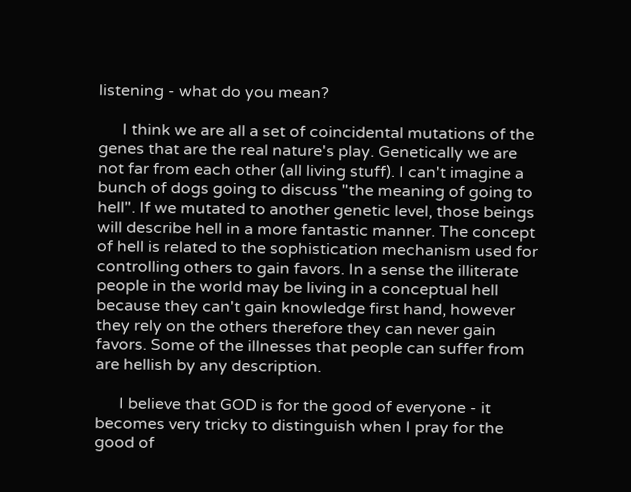listening - what do you mean?

      I think we are all a set of coincidental mutations of the genes that are the real nature's play. Genetically we are not far from each other (all living stuff). I can't imagine a bunch of dogs going to discuss "the meaning of going to hell". If we mutated to another genetic level, those beings will describe hell in a more fantastic manner. The concept of hell is related to the sophistication mechanism used for controlling others to gain favors. In a sense the illiterate people in the world may be living in a conceptual hell because they can't gain knowledge first hand, however they rely on the others therefore they can never gain favors. Some of the illnesses that people can suffer from are hellish by any description.

      I believe that GOD is for the good of everyone - it becomes very tricky to distinguish when I pray for the good of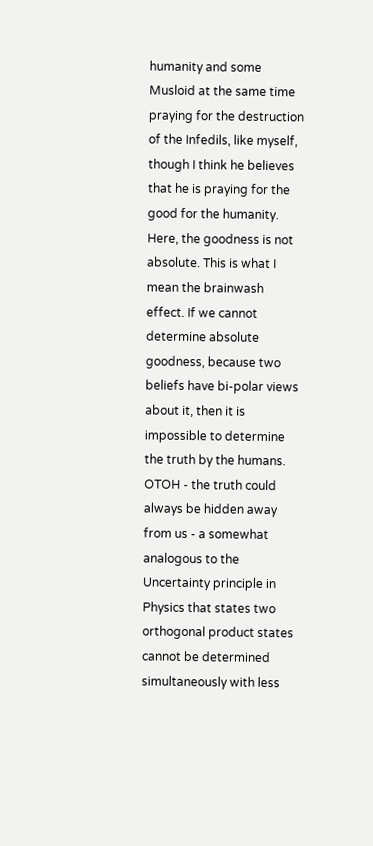humanity and some Musloid at the same time praying for the destruction of the Infedils, like myself, though I think he believes that he is praying for the good for the humanity. Here, the goodness is not absolute. This is what I mean the brainwash effect. If we cannot determine absolute goodness, because two beliefs have bi-polar views about it, then it is impossible to determine the truth by the humans. OTOH - the truth could always be hidden away from us - a somewhat analogous to the Uncertainty principle in Physics that states two orthogonal product states cannot be determined simultaneously with less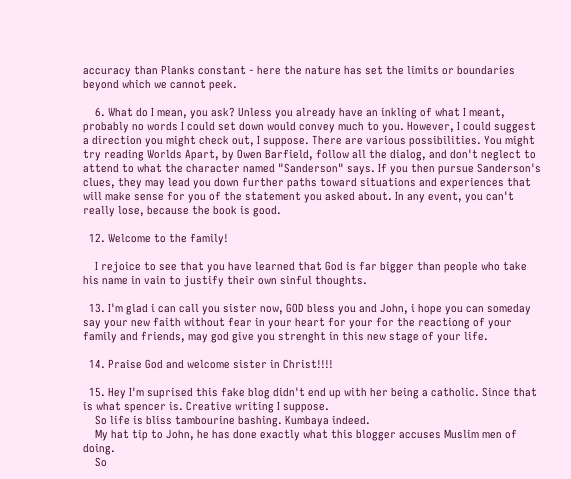accuracy than Planks constant - here the nature has set the limits or boundaries beyond which we cannot peek.

    6. What do I mean, you ask? Unless you already have an inkling of what I meant, probably no words I could set down would convey much to you. However, I could suggest a direction you might check out, I suppose. There are various possibilities. You might try reading Worlds Apart, by Owen Barfield, follow all the dialog, and don't neglect to attend to what the character named "Sanderson" says. If you then pursue Sanderson's clues, they may lead you down further paths toward situations and experiences that will make sense for you of the statement you asked about. In any event, you can't really lose, because the book is good.

  12. Welcome to the family!

    I rejoice to see that you have learned that God is far bigger than people who take his name in vain to justify their own sinful thoughts.

  13. I'm glad i can call you sister now, GOD bless you and John, i hope you can someday say your new faith without fear in your heart for your for the reactiong of your family and friends, may god give you strenght in this new stage of your life.

  14. Praise God and welcome sister in Christ!!!!

  15. Hey I'm suprised this fake blog didn't end up with her being a catholic. Since that is what spencer is. Creative writing I suppose.
    So life is bliss tambourine bashing. Kumbaya indeed.
    My hat tip to John, he has done exactly what this blogger accuses Muslim men of doing.
    So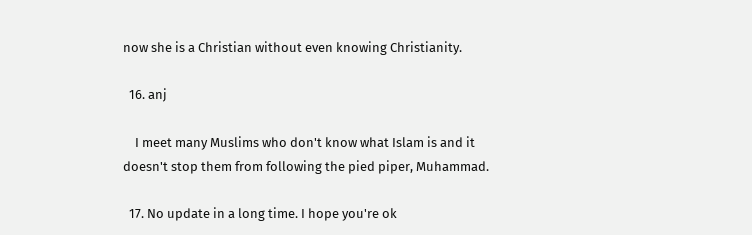now she is a Christian without even knowing Christianity.

  16. anj

    I meet many Muslims who don't know what Islam is and it doesn't stop them from following the pied piper, Muhammad.

  17. No update in a long time. I hope you're ok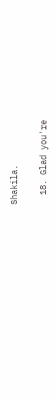Shakila.

  18. Glad you're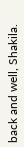back and well, Shakila.